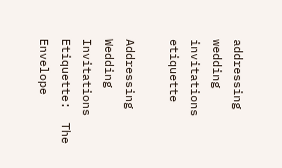addressing wedding invitations etiquette

Addressing Wedding Invitations Etiquette:  The Envelope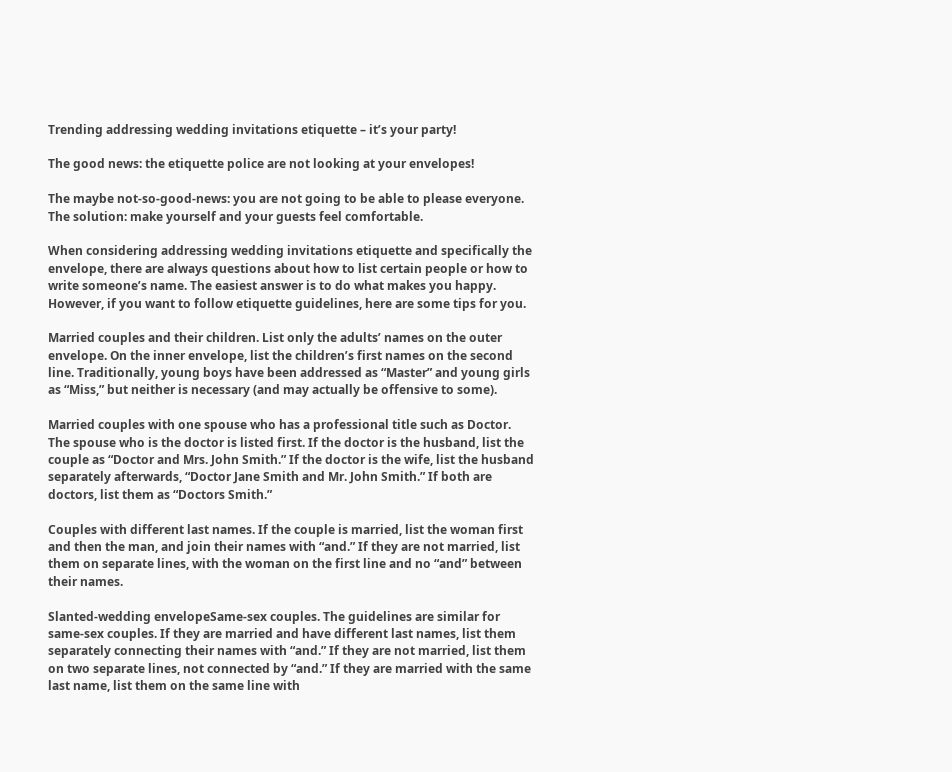Trending addressing wedding invitations etiquette – it’s your party!

The good news: the etiquette police are not looking at your envelopes!

The maybe not-so-good-news: you are not going to be able to please everyone. The solution: make yourself and your guests feel comfortable.

When considering addressing wedding invitations etiquette and specifically the envelope, there are always questions about how to list certain people or how to write someone’s name. The easiest answer is to do what makes you happy. However, if you want to follow etiquette guidelines, here are some tips for you.

Married couples and their children. List only the adults’ names on the outer envelope. On the inner envelope, list the children’s first names on the second line. Traditionally, young boys have been addressed as “Master” and young girls as “Miss,” but neither is necessary (and may actually be offensive to some).

Married couples with one spouse who has a professional title such as Doctor. The spouse who is the doctor is listed first. If the doctor is the husband, list the couple as “Doctor and Mrs. John Smith.” If the doctor is the wife, list the husband separately afterwards, “Doctor Jane Smith and Mr. John Smith.” If both are doctors, list them as “Doctors Smith.”

Couples with different last names. If the couple is married, list the woman first and then the man, and join their names with “and.” If they are not married, list them on separate lines, with the woman on the first line and no “and” between their names.

Slanted-wedding envelopeSame-sex couples. The guidelines are similar for same-sex couples. If they are married and have different last names, list them separately connecting their names with “and.” If they are not married, list them on two separate lines, not connected by “and.” If they are married with the same last name, list them on the same line with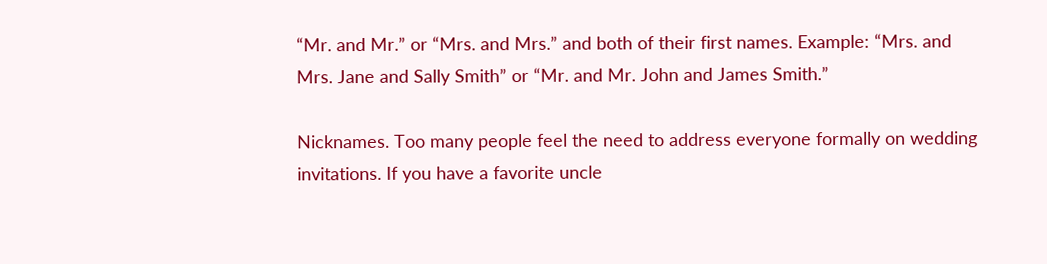“Mr. and Mr.” or “Mrs. and Mrs.” and both of their first names. Example: “Mrs. and Mrs. Jane and Sally Smith” or “Mr. and Mr. John and James Smith.”

Nicknames. Too many people feel the need to address everyone formally on wedding invitations. If you have a favorite uncle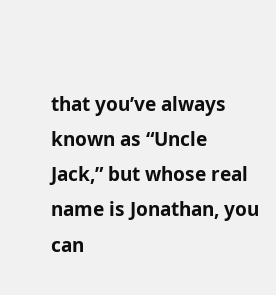that you’ve always known as “Uncle Jack,” but whose real name is Jonathan, you can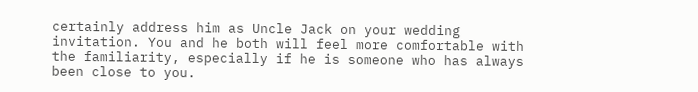certainly address him as Uncle Jack on your wedding invitation. You and he both will feel more comfortable with the familiarity, especially if he is someone who has always been close to you.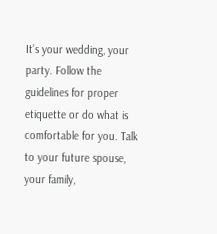It’s your wedding, your party. Follow the guidelines for proper etiquette or do what is comfortable for you. Talk to your future spouse, your family,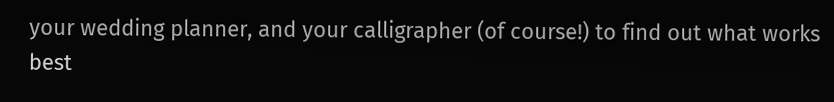your wedding planner, and your calligrapher (of course!) to find out what works best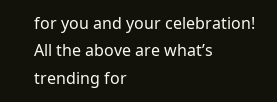for you and your celebration!  All the above are what’s trending for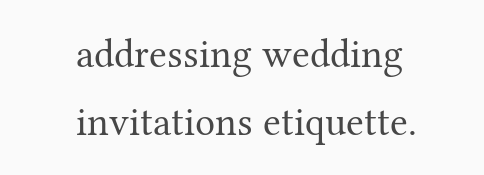addressing wedding invitations etiquette.